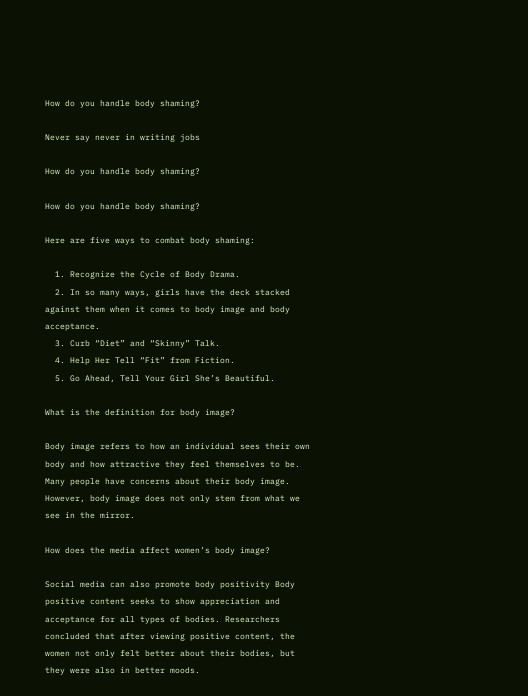How do you handle body shaming?

Never say never in writing jobs

How do you handle body shaming?

How do you handle body shaming?

Here are five ways to combat body shaming:

  1. Recognize the Cycle of Body Drama.
  2. In so many ways, girls have the deck stacked against them when it comes to body image and body acceptance.
  3. Curb “Diet” and “Skinny” Talk.
  4. Help Her Tell “Fit” from Fiction.
  5. Go Ahead, Tell Your Girl She’s Beautiful.

What is the definition for body image?

Body image refers to how an individual sees their own body and how attractive they feel themselves to be. Many people have concerns about their body image. However, body image does not only stem from what we see in the mirror.

How does the media affect women’s body image?

Social media can also promote body positivity Body positive content seeks to show appreciation and acceptance for all types of bodies. Researchers concluded that after viewing positive content, the women not only felt better about their bodies, but they were also in better moods.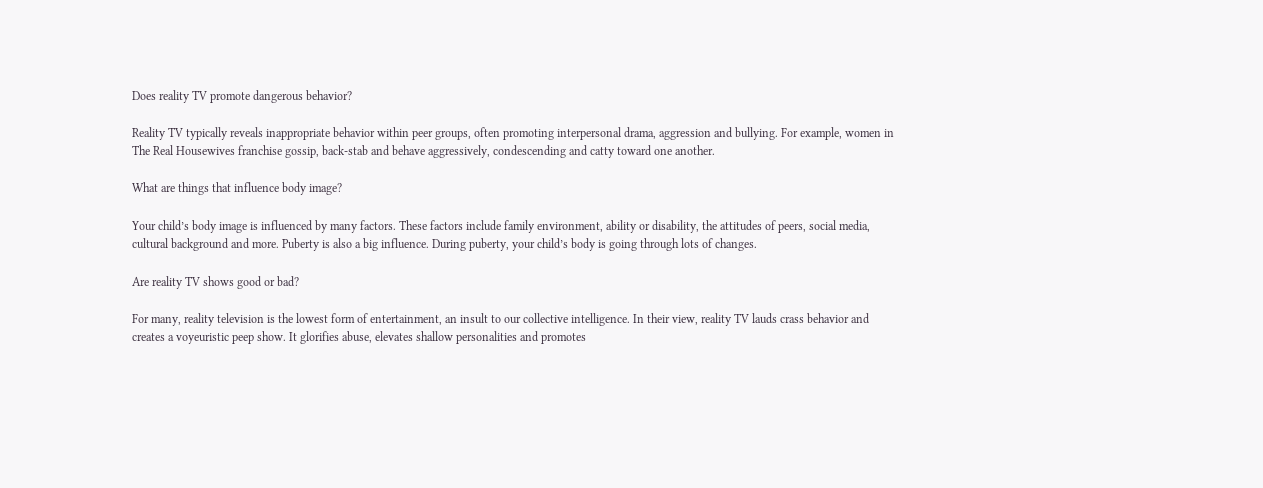Does reality TV promote dangerous behavior?

Reality TV typically reveals inappropriate behavior within peer groups, often promoting interpersonal drama, aggression and bullying. For example, women in The Real Housewives franchise gossip, back-stab and behave aggressively, condescending and catty toward one another.

What are things that influence body image?

Your child’s body image is influenced by many factors. These factors include family environment, ability or disability, the attitudes of peers, social media, cultural background and more. Puberty is also a big influence. During puberty, your child’s body is going through lots of changes.

Are reality TV shows good or bad?

For many, reality television is the lowest form of entertainment, an insult to our collective intelligence. In their view, reality TV lauds crass behavior and creates a voyeuristic peep show. It glorifies abuse, elevates shallow personalities and promotes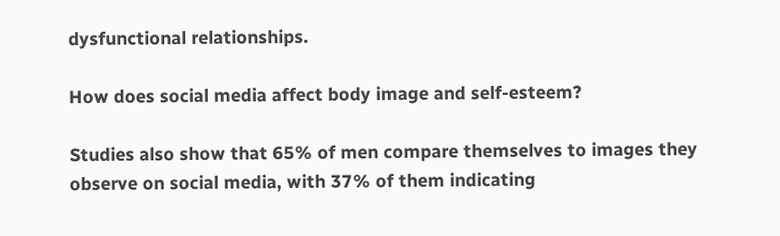dysfunctional relationships.

How does social media affect body image and self-esteem?

Studies also show that 65% of men compare themselves to images they observe on social media, with 37% of them indicating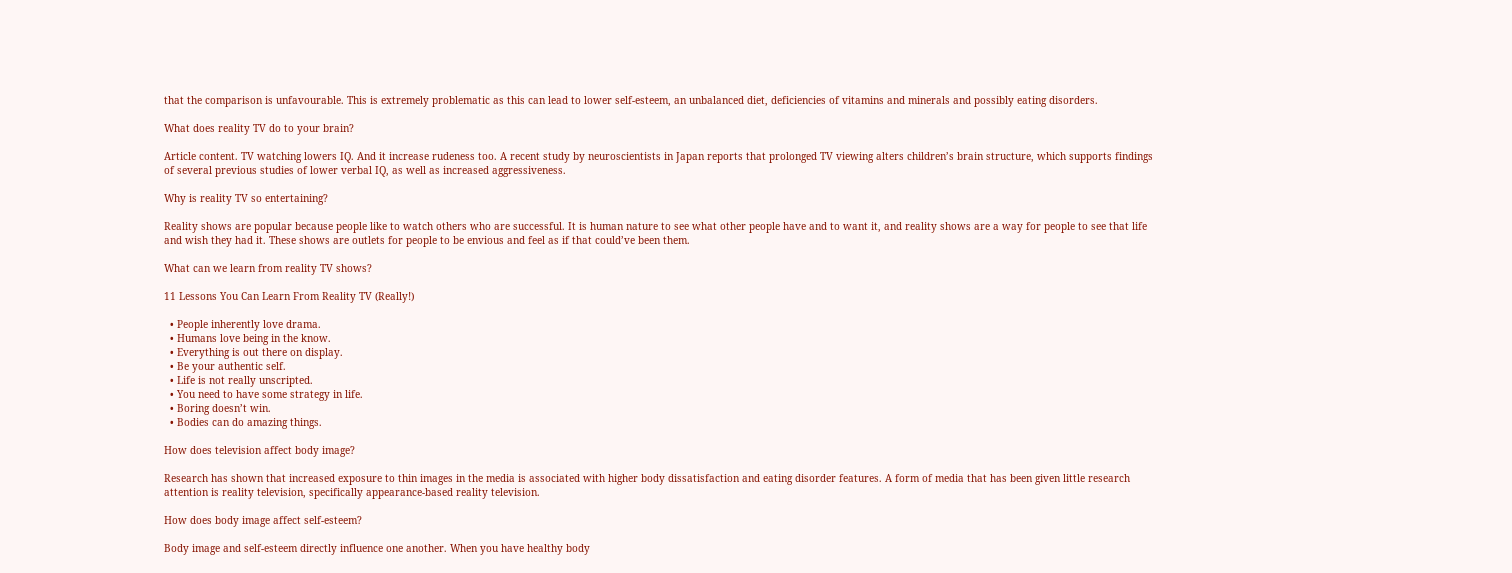that the comparison is unfavourable. This is extremely problematic as this can lead to lower self-esteem, an unbalanced diet, deficiencies of vitamins and minerals and possibly eating disorders.

What does reality TV do to your brain?

Article content. TV watching lowers IQ. And it increase rudeness too. A recent study by neuroscientists in Japan reports that prolonged TV viewing alters children’s brain structure, which supports findings of several previous studies of lower verbal IQ, as well as increased aggressiveness.

Why is reality TV so entertaining?

Reality shows are popular because people like to watch others who are successful. It is human nature to see what other people have and to want it, and reality shows are a way for people to see that life and wish they had it. These shows are outlets for people to be envious and feel as if that could’ve been them.

What can we learn from reality TV shows?

11 Lessons You Can Learn From Reality TV (Really!)

  • People inherently love drama.
  • Humans love being in the know.
  • Everything is out there on display.
  • Be your authentic self.
  • Life is not really unscripted.
  • You need to have some strategy in life.
  • Boring doesn’t win.
  • Bodies can do amazing things.

How does television affect body image?

Research has shown that increased exposure to thin images in the media is associated with higher body dissatisfaction and eating disorder features. A form of media that has been given little research attention is reality television, specifically appearance-based reality television.

How does body image affect self-esteem?

Body image and self-esteem directly influence one another. When you have healthy body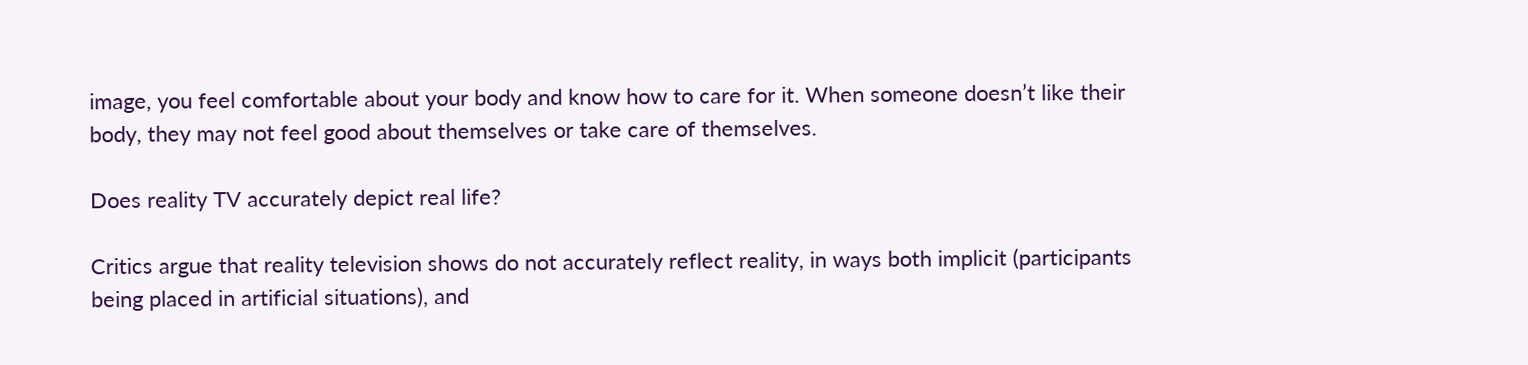image, you feel comfortable about your body and know how to care for it. When someone doesn’t like their body, they may not feel good about themselves or take care of themselves.

Does reality TV accurately depict real life?

Critics argue that reality television shows do not accurately reflect reality, in ways both implicit (participants being placed in artificial situations), and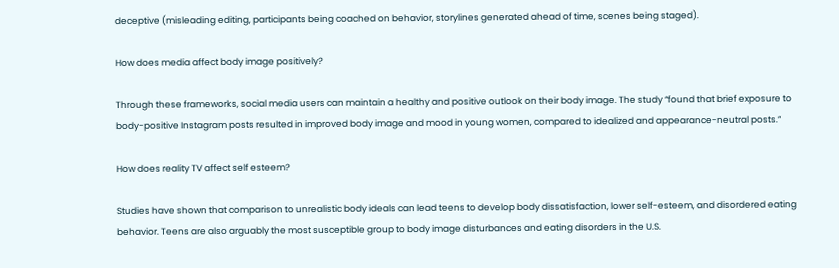deceptive (misleading editing, participants being coached on behavior, storylines generated ahead of time, scenes being staged).

How does media affect body image positively?

Through these frameworks, social media users can maintain a healthy and positive outlook on their body image. The study “found that brief exposure to body-positive Instagram posts resulted in improved body image and mood in young women, compared to idealized and appearance-neutral posts.”

How does reality TV affect self esteem?

Studies have shown that comparison to unrealistic body ideals can lead teens to develop body dissatisfaction, lower self-esteem, and disordered eating behavior. Teens are also arguably the most susceptible group to body image disturbances and eating disorders in the U.S.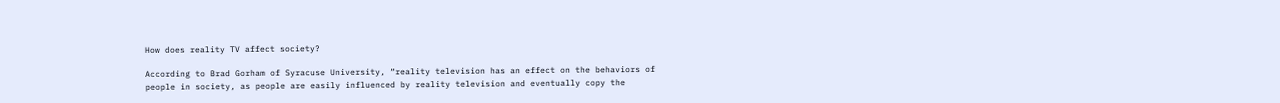How does reality TV affect society?

According to Brad Gorham of Syracuse University, “reality television has an effect on the behaviors of people in society, as people are easily influenced by reality television and eventually copy the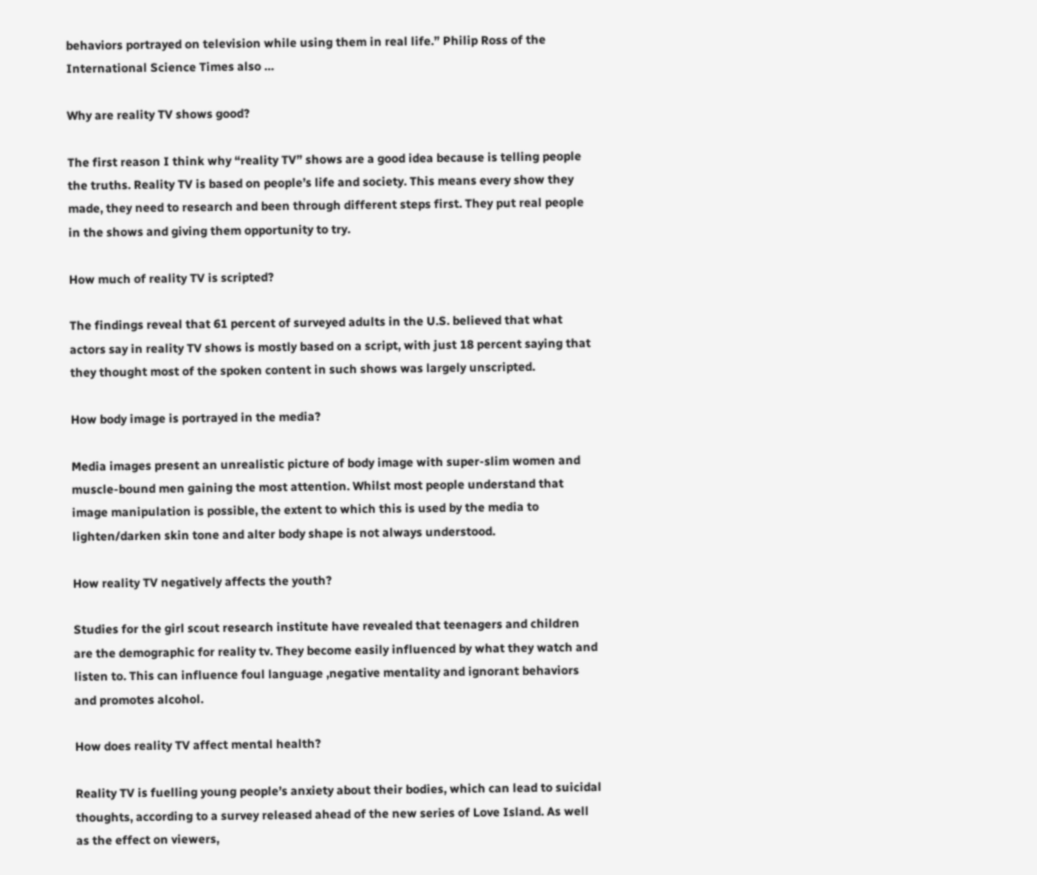behaviors portrayed on television while using them in real life.” Philip Ross of the International Science Times also …

Why are reality TV shows good?

The first reason I think why “reality TV” shows are a good idea because is telling people the truths. Reality TV is based on people’s life and society. This means every show they made, they need to research and been through different steps first. They put real people in the shows and giving them opportunity to try.

How much of reality TV is scripted?

The findings reveal that 61 percent of surveyed adults in the U.S. believed that what actors say in reality TV shows is mostly based on a script, with just 18 percent saying that they thought most of the spoken content in such shows was largely unscripted.

How body image is portrayed in the media?

Media images present an unrealistic picture of body image with super-slim women and muscle-bound men gaining the most attention. Whilst most people understand that image manipulation is possible, the extent to which this is used by the media to lighten/darken skin tone and alter body shape is not always understood.

How reality TV negatively affects the youth?

Studies for the girl scout research institute have revealed that teenagers and children are the demographic for reality tv. They become easily influenced by what they watch and listen to. This can influence foul language ,negative mentality and ignorant behaviors and promotes alcohol.

How does reality TV affect mental health?

Reality TV is fuelling young people’s anxiety about their bodies, which can lead to suicidal thoughts, according to a survey released ahead of the new series of Love Island. As well as the effect on viewers,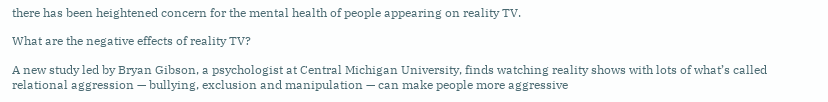there has been heightened concern for the mental health of people appearing on reality TV.

What are the negative effects of reality TV?

A new study led by Bryan Gibson, a psychologist at Central Michigan University, finds watching reality shows with lots of what’s called relational aggression — bullying, exclusion and manipulation — can make people more aggressive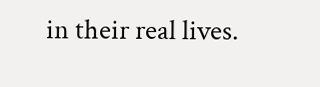in their real lives.